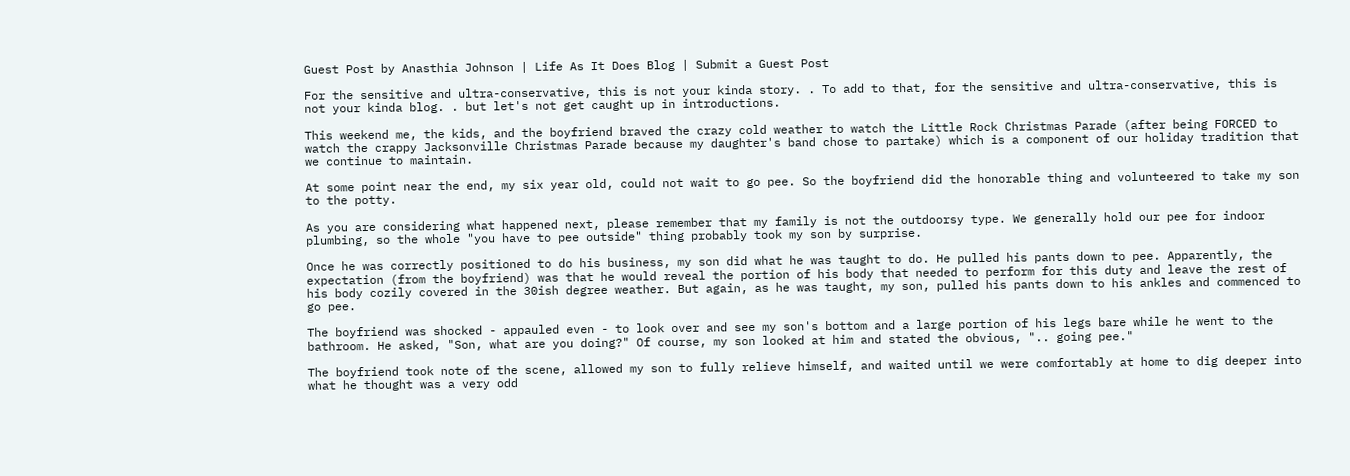Guest Post by Anasthia Johnson | Life As It Does Blog | Submit a Guest Post

For the sensitive and ultra-conservative, this is not your kinda story. . To add to that, for the sensitive and ultra-conservative, this is not your kinda blog. . but let's not get caught up in introductions.

This weekend me, the kids, and the boyfriend braved the crazy cold weather to watch the Little Rock Christmas Parade (after being FORCED to watch the crappy Jacksonville Christmas Parade because my daughter's band chose to partake) which is a component of our holiday tradition that we continue to maintain.

At some point near the end, my six year old, could not wait to go pee. So the boyfriend did the honorable thing and volunteered to take my son to the potty.

As you are considering what happened next, please remember that my family is not the outdoorsy type. We generally hold our pee for indoor plumbing, so the whole "you have to pee outside" thing probably took my son by surprise.

Once he was correctly positioned to do his business, my son did what he was taught to do. He pulled his pants down to pee. Apparently, the expectation (from the boyfriend) was that he would reveal the portion of his body that needed to perform for this duty and leave the rest of his body cozily covered in the 30ish degree weather. But again, as he was taught, my son, pulled his pants down to his ankles and commenced to go pee.

The boyfriend was shocked - appauled even - to look over and see my son's bottom and a large portion of his legs bare while he went to the bathroom. He asked, "Son, what are you doing?" Of course, my son looked at him and stated the obvious, ".. going pee."

The boyfriend took note of the scene, allowed my son to fully relieve himself, and waited until we were comfortably at home to dig deeper into what he thought was a very odd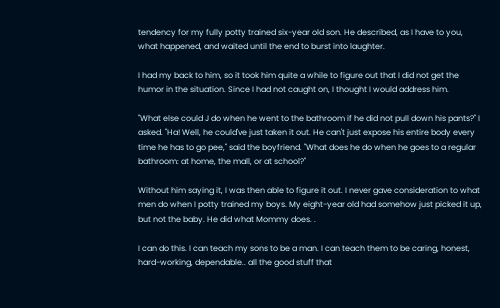tendency for my fully potty trained six-year old son. He described, as I have to you, what happened, and waited until the end to burst into laughter.

I had my back to him, so it took him quite a while to figure out that I did not get the humor in the situation. Since I had not caught on, I thought I would address him.

"What else could J do when he went to the bathroom if he did not pull down his pants?" I asked. "Ha! Well, he could've just taken it out. He can't just expose his entire body every time he has to go pee," said the boyfriend. "What does he do when he goes to a regular bathroom: at home, the mall, or at school?"

Without him saying it, I was then able to figure it out. I never gave consideration to what men do when I potty trained my boys. My eight-year old had somehow just picked it up, but not the baby. He did what Mommy does. .

I can do this. I can teach my sons to be a man. I can teach them to be caring, honest, hard-working, dependable.. all the good stuff that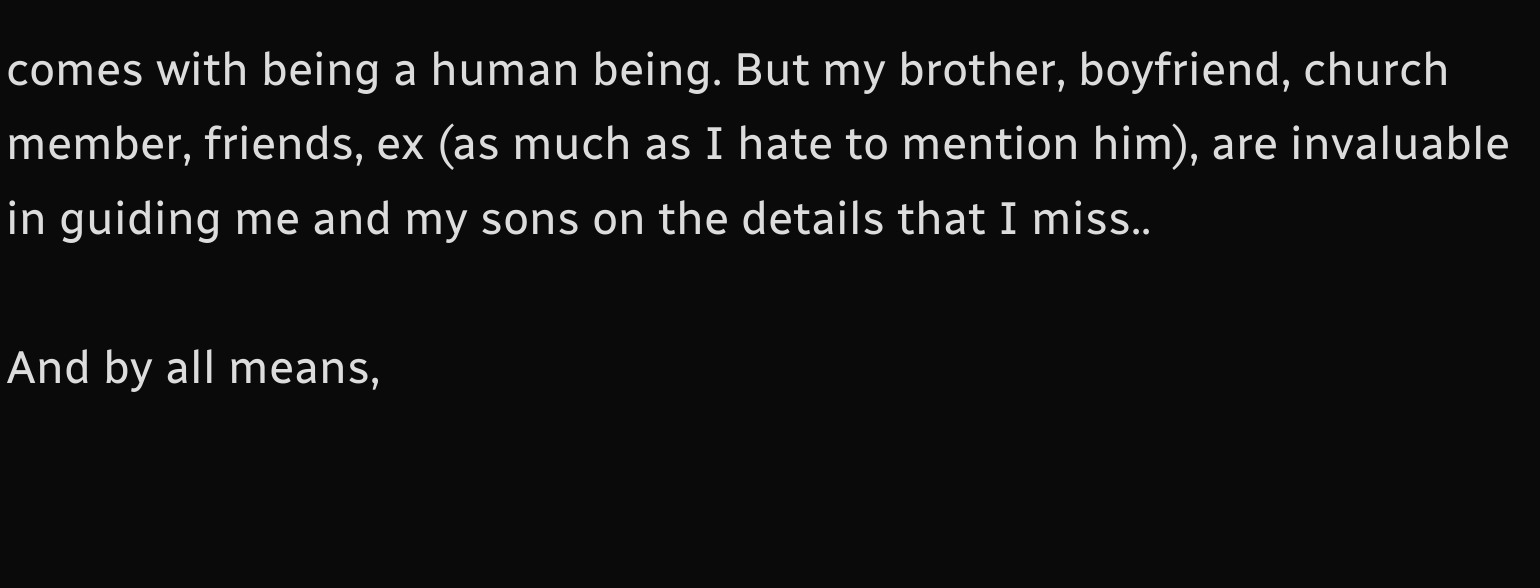comes with being a human being. But my brother, boyfriend, church member, friends, ex (as much as I hate to mention him), are invaluable in guiding me and my sons on the details that I miss..

And by all means,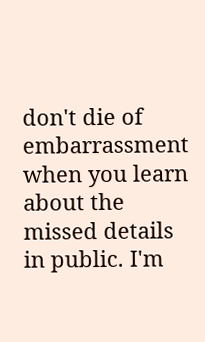don't die of embarrassment when you learn about the missed details in public. I'm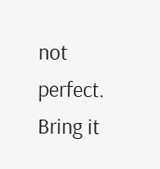not perfect. Bring it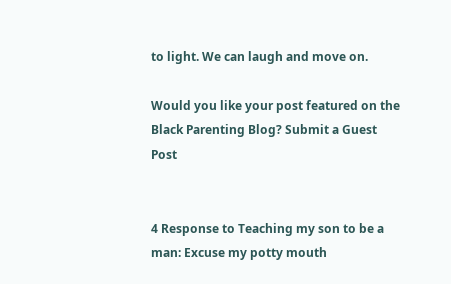to light. We can laugh and move on.

Would you like your post featured on the Black Parenting Blog? Submit a Guest Post


4 Response to Teaching my son to be a man: Excuse my potty mouth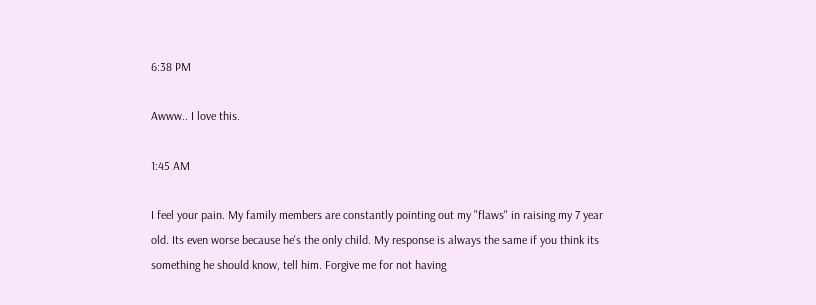6:38 PM

Awww.. I love this.

1:45 AM

I feel your pain. My family members are constantly pointing out my "flaws" in raising my 7 year old. Its even worse because he's the only child. My response is always the same if you think its something he should know, tell him. Forgive me for not having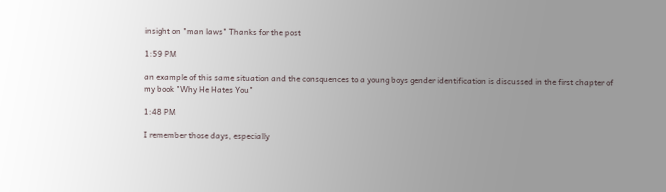insight on "man laws" Thanks for the post

1:59 PM

an example of this same situation and the consquences to a young boys gender identification is discussed in the first chapter of my book "Why He Hates You"

1:48 PM

I remember those days, especially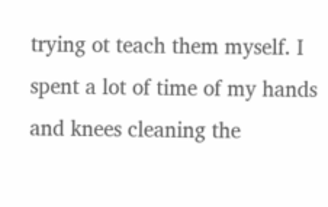trying ot teach them myself. I spent a lot of time of my hands and knees cleaning the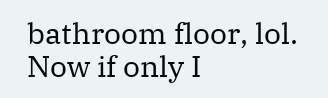bathroom floor, lol. Now if only I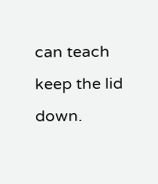can teach keep the lid down.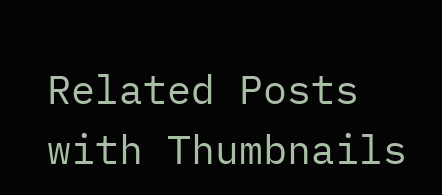Related Posts with Thumbnails